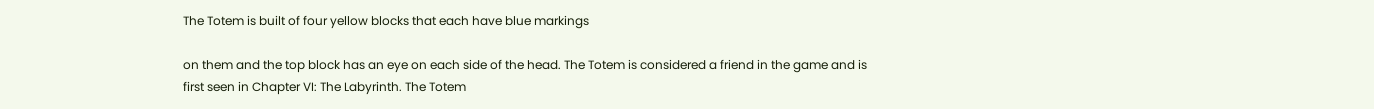The Totem is built of four yellow blocks that each have blue markings

on them and the top block has an eye on each side of the head. The Totem is considered a friend in the game and is first seen in Chapter VI: The Labyrinth. The Totem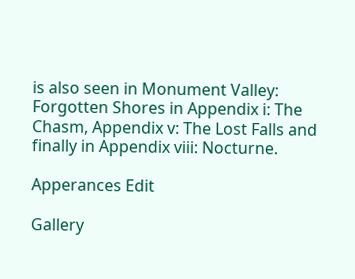is also seen in Monument Valley: Forgotten Shores in Appendix i: The Chasm, Appendix v: The Lost Falls and finally in Appendix viii: Nocturne.

Apperances Edit

Gallery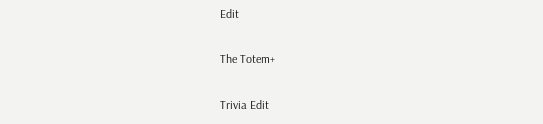Edit

The Totem+

Trivia Edit